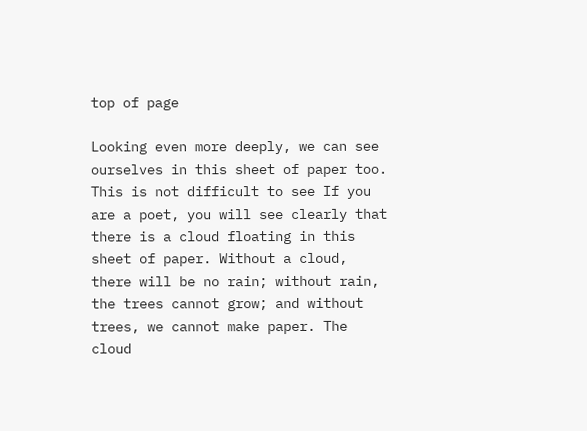top of page

Looking even more deeply, we can see ourselves in this sheet of paper too. This is not difficult to see If you are a poet, you will see clearly that there is a cloud floating in this sheet of paper. Without a cloud, there will be no rain; without rain, the trees cannot grow; and without trees, we cannot make paper. The cloud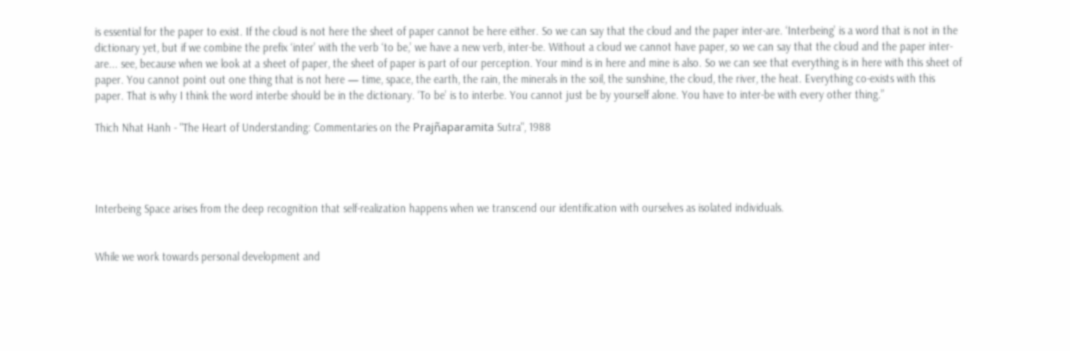is essential for the paper to exist. If the cloud is not here the sheet of paper cannot be here either. So we can say that the cloud and the paper inter-are. ‘Interbeing’ is a word that is not in the dictionary yet, but if we combine the prefix ‘inter’ with the verb ‘to be,’ we have a new verb, inter-be. Without a cloud we cannot have paper, so we can say that the cloud and the paper inter-are... see, because when we look at a sheet of paper, the sheet of paper is part of our perception. Your mind is in here and mine is also. So we can see that everything is in here with this sheet of paper. You cannot point out one thing that is not here — time, space, the earth, the rain, the minerals in the soil, the sunshine, the cloud, the river, the heat. Everything co-exists with this paper. That is why I think the word interbe should be in the dictionary. ‘To be’ is to interbe. You cannot just be by yourself alone. You have to inter-be with every other thing.”

Thich Nhat Hanh - "The Heart of Understanding: Commentaries on the Prajñaparamita Sutra", 1988




Interbeing Space arises from the deep recognition that self-realization happens when we transcend our identification with ourselves as isolated individuals.


While we work towards personal development and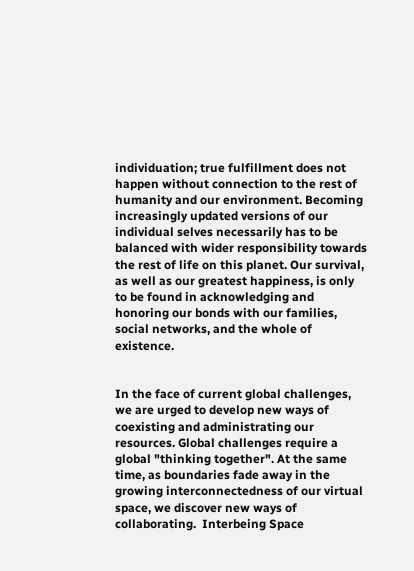individuation; true fulfillment does not happen without connection to the rest of humanity and our environment. Becoming increasingly updated versions of our individual selves necessarily has to be balanced with wider responsibility towards the rest of life on this planet. Our survival, as well as our greatest happiness, is only to be found in acknowledging and honoring our bonds with our families, social networks, and the whole of existence.


In the face of current global challenges, we are urged to develop new ways of coexisting and administrating our resources. Global challenges require a global "thinking together". At the same time, as boundaries fade away in the growing interconnectedness of our virtual space, we discover new ways of collaborating.  Interbeing Space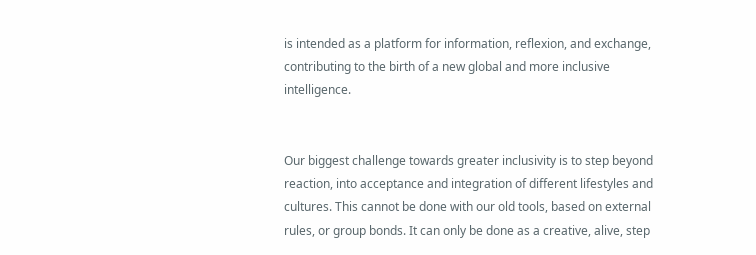is intended as a platform for information, reflexion, and exchange, contributing to the birth of a new global and more inclusive intelligence.


Our biggest challenge towards greater inclusivity is to step beyond reaction, into acceptance and integration of different lifestyles and cultures. This cannot be done with our old tools, based on external rules, or group bonds. It can only be done as a creative, alive, step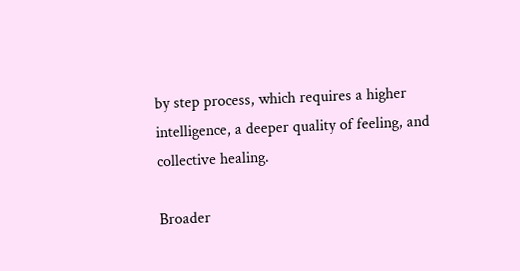by step process, which requires a higher intelligence, a deeper quality of feeling, and collective healing.

Broader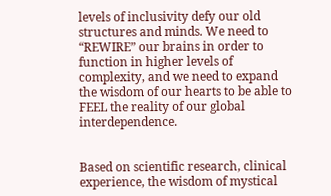levels of inclusivity defy our old structures and minds. We need to “REWIRE” our brains in order to function in higher levels of complexity, and we need to expand the wisdom of our hearts to be able to FEEL the reality of our global interdependence.


Based on scientific research, clinical experience, the wisdom of mystical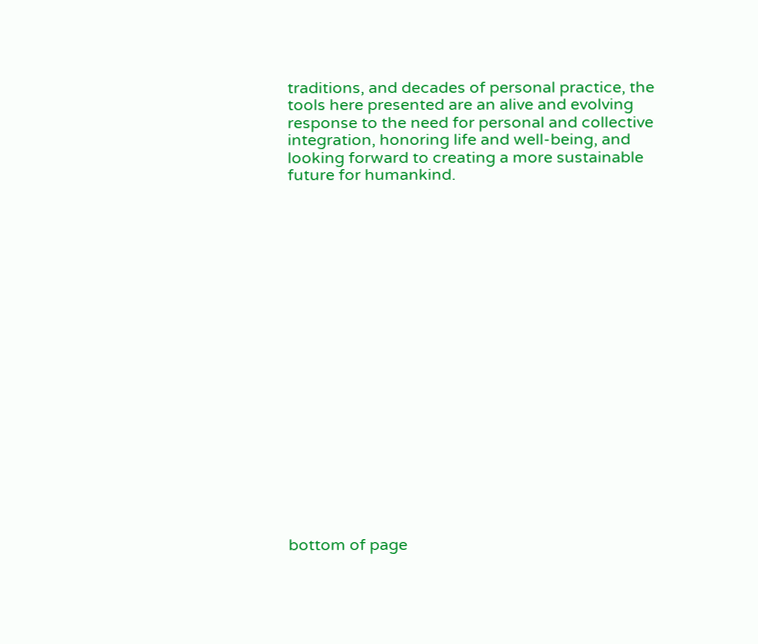traditions, and decades of personal practice, the tools here presented are an alive and evolving response to the need for personal and collective integration, honoring life and well-being, and looking forward to creating a more sustainable future for humankind.




















bottom of page